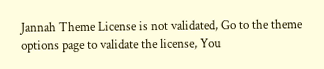Jannah Theme License is not validated, Go to the theme options page to validate the license, You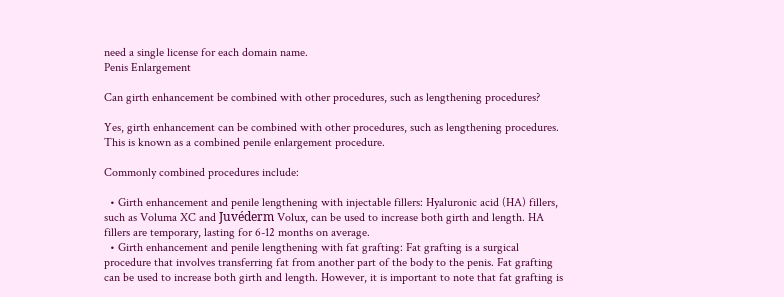need a single license for each domain name.
Penis Enlargement

Can girth enhancement be combined with other procedures, such as lengthening procedures?

Yes, girth enhancement can be combined with other procedures, such as lengthening procedures. This is known as a combined penile enlargement procedure.

Commonly combined procedures include:

  • Girth enhancement and penile lengthening with injectable fillers: Hyaluronic acid (HA) fillers, such as Voluma XC and Juvéderm Volux, can be used to increase both girth and length. HA fillers are temporary, lasting for 6-12 months on average.
  • Girth enhancement and penile lengthening with fat grafting: Fat grafting is a surgical procedure that involves transferring fat from another part of the body to the penis. Fat grafting can be used to increase both girth and length. However, it is important to note that fat grafting is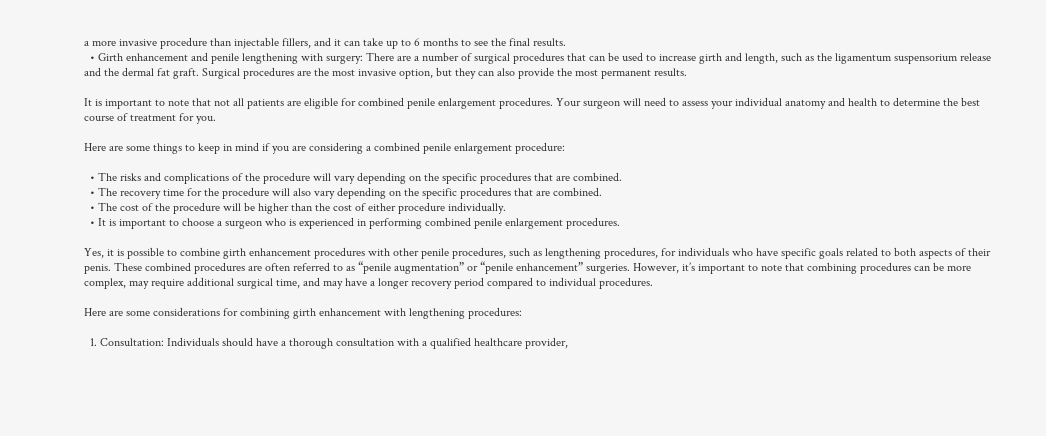a more invasive procedure than injectable fillers, and it can take up to 6 months to see the final results.
  • Girth enhancement and penile lengthening with surgery: There are a number of surgical procedures that can be used to increase girth and length, such as the ligamentum suspensorium release and the dermal fat graft. Surgical procedures are the most invasive option, but they can also provide the most permanent results.

It is important to note that not all patients are eligible for combined penile enlargement procedures. Your surgeon will need to assess your individual anatomy and health to determine the best course of treatment for you.

Here are some things to keep in mind if you are considering a combined penile enlargement procedure:

  • The risks and complications of the procedure will vary depending on the specific procedures that are combined.
  • The recovery time for the procedure will also vary depending on the specific procedures that are combined.
  • The cost of the procedure will be higher than the cost of either procedure individually.
  • It is important to choose a surgeon who is experienced in performing combined penile enlargement procedures.

Yes, it is possible to combine girth enhancement procedures with other penile procedures, such as lengthening procedures, for individuals who have specific goals related to both aspects of their penis. These combined procedures are often referred to as “penile augmentation” or “penile enhancement” surgeries. However, it’s important to note that combining procedures can be more complex, may require additional surgical time, and may have a longer recovery period compared to individual procedures.

Here are some considerations for combining girth enhancement with lengthening procedures:

  1. Consultation: Individuals should have a thorough consultation with a qualified healthcare provider,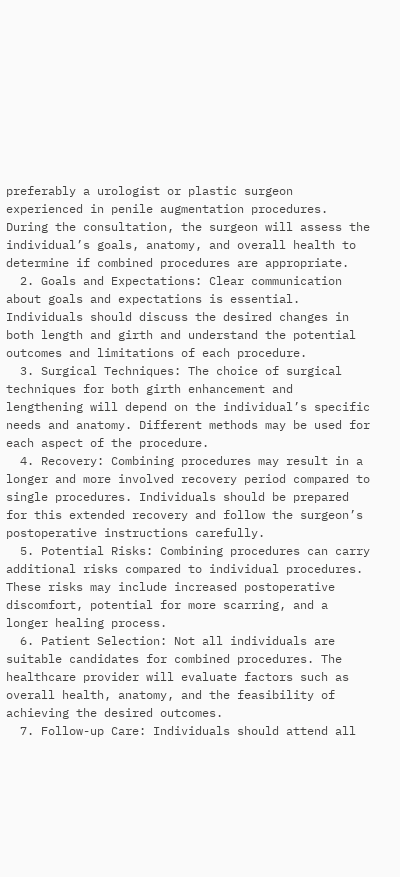preferably a urologist or plastic surgeon experienced in penile augmentation procedures. During the consultation, the surgeon will assess the individual’s goals, anatomy, and overall health to determine if combined procedures are appropriate.
  2. Goals and Expectations: Clear communication about goals and expectations is essential. Individuals should discuss the desired changes in both length and girth and understand the potential outcomes and limitations of each procedure.
  3. Surgical Techniques: The choice of surgical techniques for both girth enhancement and lengthening will depend on the individual’s specific needs and anatomy. Different methods may be used for each aspect of the procedure.
  4. Recovery: Combining procedures may result in a longer and more involved recovery period compared to single procedures. Individuals should be prepared for this extended recovery and follow the surgeon’s postoperative instructions carefully.
  5. Potential Risks: Combining procedures can carry additional risks compared to individual procedures. These risks may include increased postoperative discomfort, potential for more scarring, and a longer healing process.
  6. Patient Selection: Not all individuals are suitable candidates for combined procedures. The healthcare provider will evaluate factors such as overall health, anatomy, and the feasibility of achieving the desired outcomes.
  7. Follow-up Care: Individuals should attend all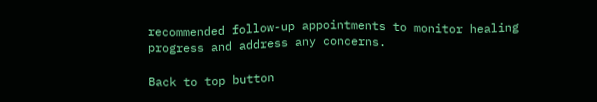recommended follow-up appointments to monitor healing progress and address any concerns.

Back to top button